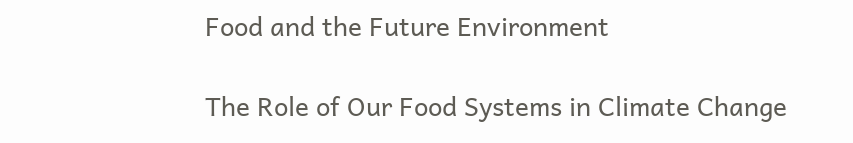Food and the Future Environment

The Role of Our Food Systems in Climate Change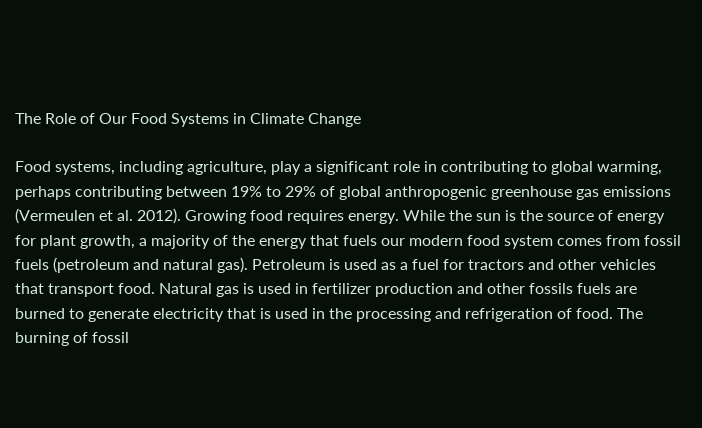The Role of Our Food Systems in Climate Change

Food systems, including agriculture, play a significant role in contributing to global warming, perhaps contributing between 19% to 29% of global anthropogenic greenhouse gas emissions (Vermeulen et al. 2012). Growing food requires energy. While the sun is the source of energy for plant growth, a majority of the energy that fuels our modern food system comes from fossil fuels (petroleum and natural gas). Petroleum is used as a fuel for tractors and other vehicles that transport food. Natural gas is used in fertilizer production and other fossils fuels are burned to generate electricity that is used in the processing and refrigeration of food. The burning of fossil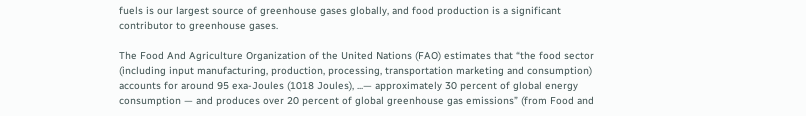fuels is our largest source of greenhouse gases globally, and food production is a significant contributor to greenhouse gases.

The Food And Agriculture Organization of the United Nations (FAO) estimates that “the food sector (including input manufacturing, production, processing, transportation marketing and consumption) accounts for around 95 exa-Joules (1018 Joules), ...— approximately 30 percent of global energy consumption — and produces over 20 percent of global greenhouse gas emissions” (from Food and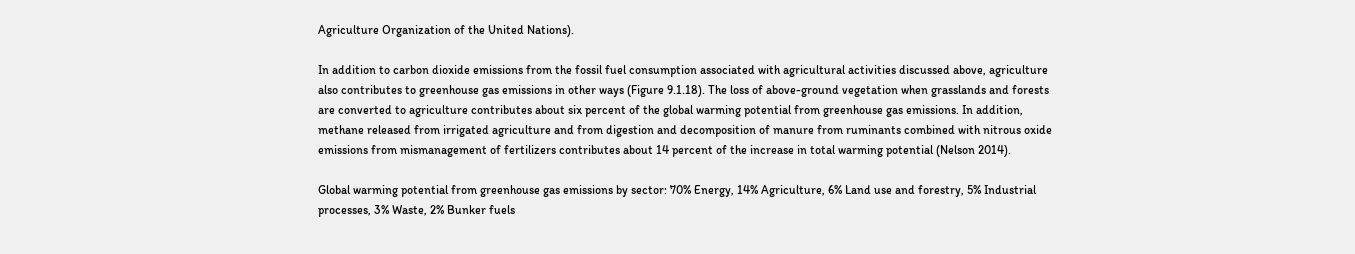Agriculture Organization of the United Nations).

In addition to carbon dioxide emissions from the fossil fuel consumption associated with agricultural activities discussed above, agriculture also contributes to greenhouse gas emissions in other ways (Figure 9.1.18). The loss of above-ground vegetation when grasslands and forests are converted to agriculture contributes about six percent of the global warming potential from greenhouse gas emissions. In addition, methane released from irrigated agriculture and from digestion and decomposition of manure from ruminants combined with nitrous oxide emissions from mismanagement of fertilizers contributes about 14 percent of the increase in total warming potential (Nelson 2014).

Global warming potential from greenhouse gas emissions by sector: 70% Energy, 14% Agriculture, 6% Land use and forestry, 5% Industrial processes, 3% Waste, 2% Bunker fuels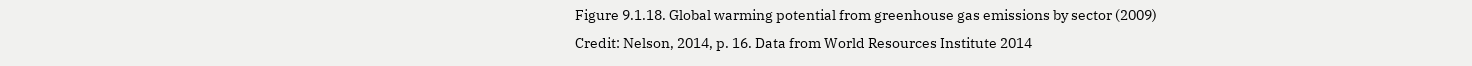Figure 9.1.18. Global warming potential from greenhouse gas emissions by sector (2009)
Credit: Nelson, 2014, p. 16. Data from World Resources Institute 2014